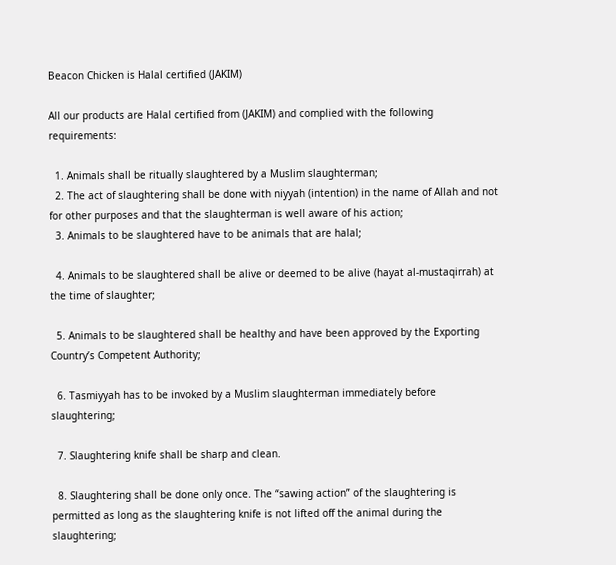Beacon Chicken is Halal certified (JAKIM)

All our products are Halal certified from (JAKIM) and complied with the following requirements:

  1. Animals shall be ritually slaughtered by a Muslim slaughterman;
  2. The act of slaughtering shall be done with niyyah (intention) in the name of Allah and not for other purposes and that the slaughterman is well aware of his action;
  3. Animals to be slaughtered have to be animals that are halal;

  4. Animals to be slaughtered shall be alive or deemed to be alive (hayat al-mustaqirrah) at the time of slaughter;

  5. Animals to be slaughtered shall be healthy and have been approved by the Exporting Country’s Competent Authority;

  6. Tasmiyyah has to be invoked by a Muslim slaughterman immediately before slaughtering;

  7. Slaughtering knife shall be sharp and clean.

  8. Slaughtering shall be done only once. The “sawing action” of the slaughtering is permitted as long as the slaughtering knife is not lifted off the animal during the slaughtering;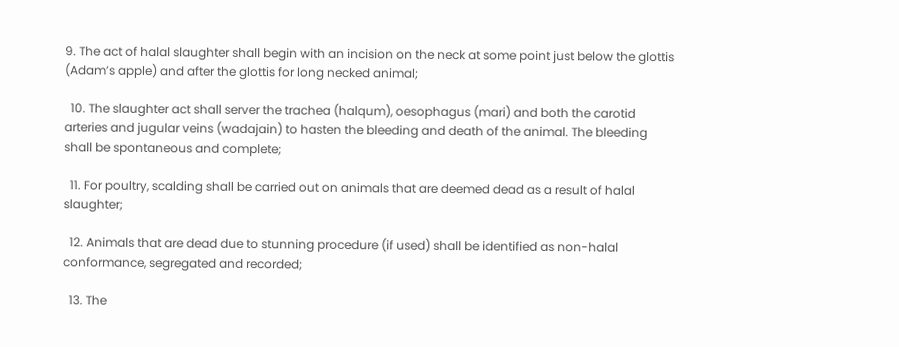9. The act of halal slaughter shall begin with an incision on the neck at some point just below the glottis (Adam’s apple) and after the glottis for long necked animal;

  10. The slaughter act shall server the trachea (halqum), oesophagus (mari) and both the carotid arteries and jugular veins (wadajain) to hasten the bleeding and death of the animal. The bleeding shall be spontaneous and complete;

  11. For poultry, scalding shall be carried out on animals that are deemed dead as a result of halal slaughter;

  12. Animals that are dead due to stunning procedure (if used) shall be identified as non-halal conformance, segregated and recorded;

  13. The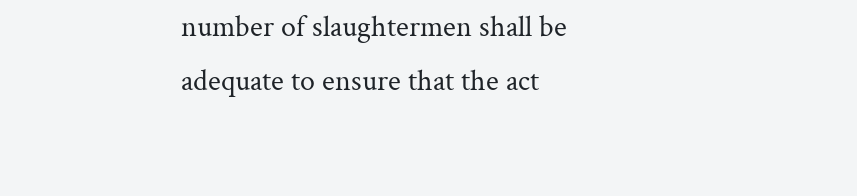number of slaughtermen shall be adequate to ensure that the act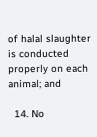of halal slaughter is conducted properly on each animal; and

  14. No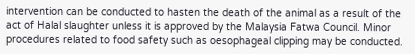intervention can be conducted to hasten the death of the animal as a result of the act of Halal slaughter unless it is approved by the Malaysia Fatwa Council. Minor procedures related to food safety such as oesophageal clipping may be conducted.